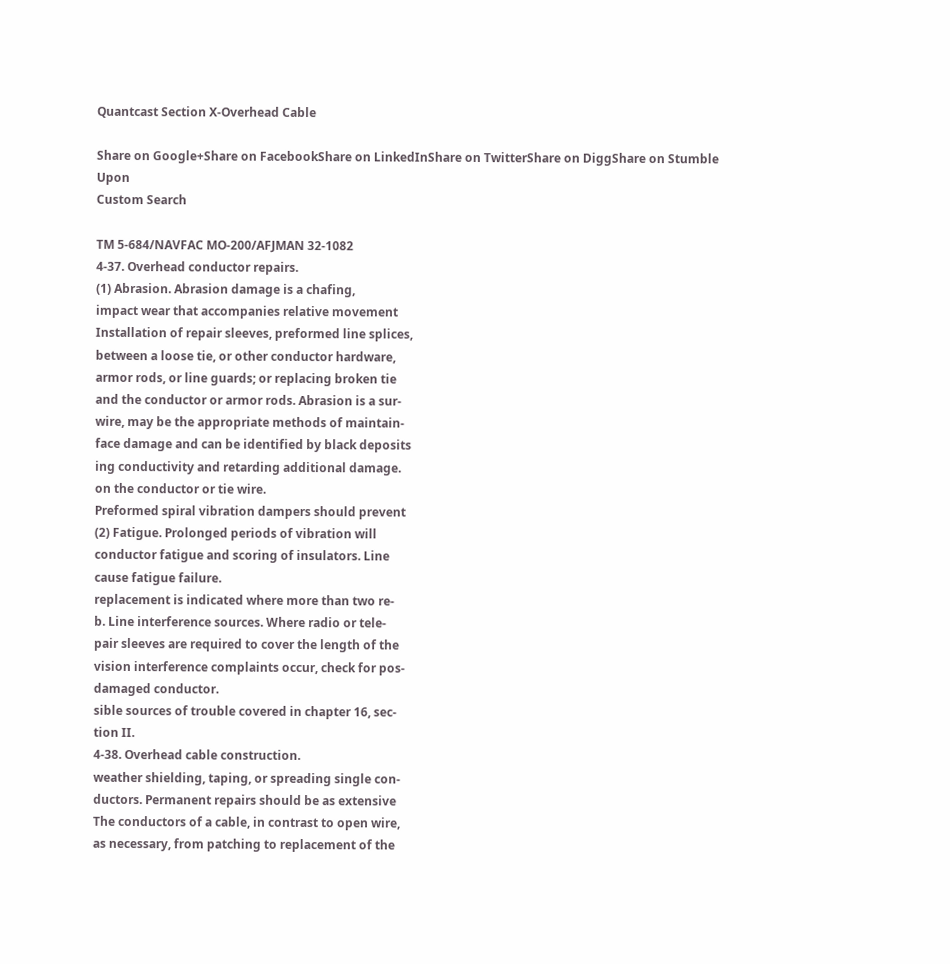Quantcast Section X-Overhead Cable

Share on Google+Share on FacebookShare on LinkedInShare on TwitterShare on DiggShare on Stumble Upon
Custom Search

TM 5-684/NAVFAC MO-200/AFJMAN 32-1082
4-37. Overhead conductor repairs.
(1) Abrasion. Abrasion damage is a chafing,
impact wear that accompanies relative movement
Installation of repair sleeves, preformed line splices,
between a loose tie, or other conductor hardware,
armor rods, or line guards; or replacing broken tie
and the conductor or armor rods. Abrasion is a sur-
wire, may be the appropriate methods of maintain-
face damage and can be identified by black deposits
ing conductivity and retarding additional damage.
on the conductor or tie wire.
Preformed spiral vibration dampers should prevent
(2) Fatigue. Prolonged periods of vibration will
conductor fatigue and scoring of insulators. Line
cause fatigue failure.
replacement is indicated where more than two re-
b. Line interference sources. Where radio or tele-
pair sleeves are required to cover the length of the
vision interference complaints occur, check for pos-
damaged conductor.
sible sources of trouble covered in chapter 16, sec-
tion II.
4-38. Overhead cable construction.
weather shielding, taping, or spreading single con-
ductors. Permanent repairs should be as extensive
The conductors of a cable, in contrast to open wire,
as necessary, from patching to replacement of the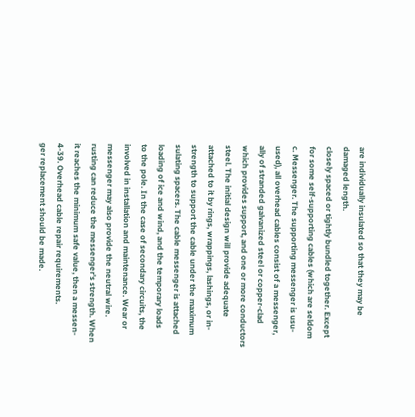are individually insulated so that they may be
damaged length.
closely spaced or tightly bundled together. Except
for some self-supporting cables (which are seldom
c. Messenger. The supporting messenger is usu-
used), all overhead cables consist of a messenger,
ally of stranded galvanized steel or copper-clad
which provides support, and one or more conductors
steel. The initial design will provide adequate
attached to it by rings, wrappings, lashings, or in-
strength to support the cable under the maximum
sulating spacers. The cable messenger is attached
loading of ice and wind, and the temporary loads
to the pole. In the case of secondary circuits, the
involved in installation and maintenance. Wear or
messenger may also provide the neutral wire.
rusting can reduce the messenger's strength. When
it reaches the minimum safe value, then a messen-
4-39. Overhead cable repair requirements.
ger replacement should be made.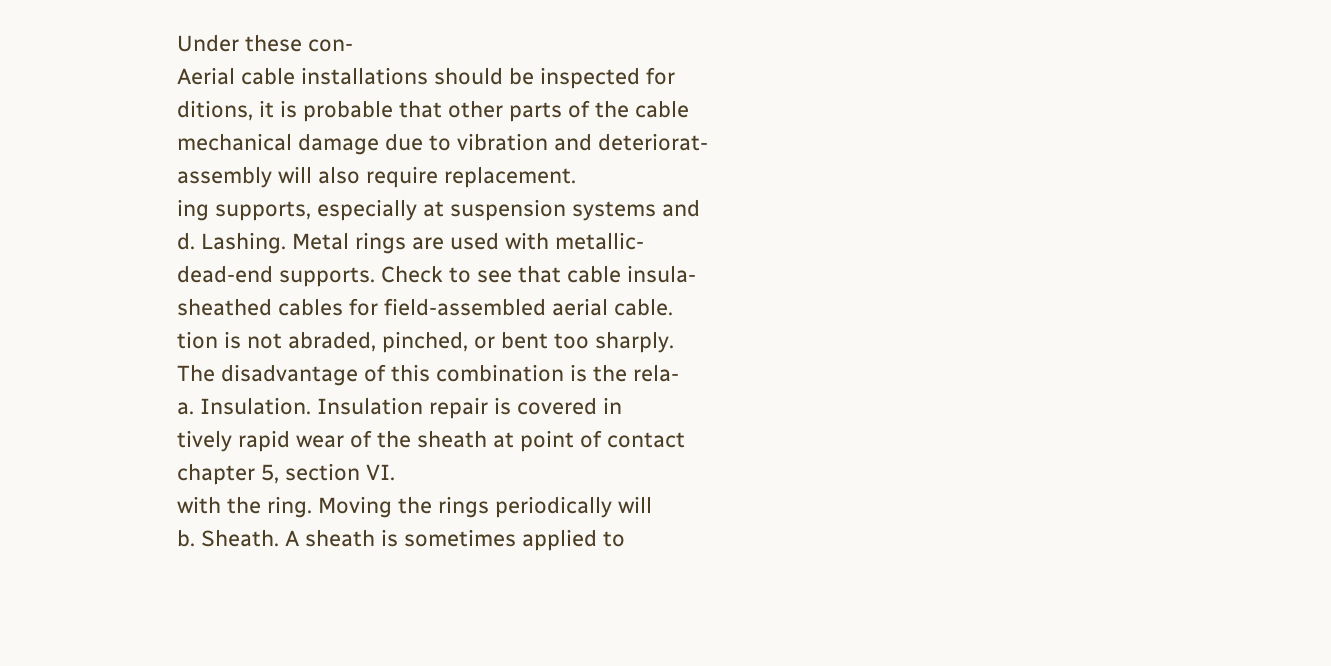Under these con-
Aerial cable installations should be inspected for
ditions, it is probable that other parts of the cable
mechanical damage due to vibration and deteriorat-
assembly will also require replacement.
ing supports, especially at suspension systems and
d. Lashing. Metal rings are used with metallic-
dead-end supports. Check to see that cable insula-
sheathed cables for field-assembled aerial cable.
tion is not abraded, pinched, or bent too sharply.
The disadvantage of this combination is the rela-
a. Insulation. Insulation repair is covered in
tively rapid wear of the sheath at point of contact
chapter 5, section VI.
with the ring. Moving the rings periodically will
b. Sheath. A sheath is sometimes applied to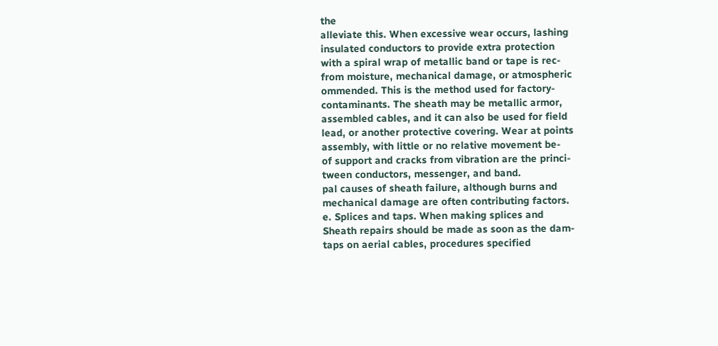the
alleviate this. When excessive wear occurs, lashing
insulated conductors to provide extra protection
with a spiral wrap of metallic band or tape is rec-
from moisture, mechanical damage, or atmospheric
ommended. This is the method used for factory-
contaminants. The sheath may be metallic armor,
assembled cables, and it can also be used for field
lead, or another protective covering. Wear at points
assembly, with little or no relative movement be-
of support and cracks from vibration are the princi-
tween conductors, messenger, and band.
pal causes of sheath failure, although burns and
mechanical damage are often contributing factors.
e. Splices and taps. When making splices and
Sheath repairs should be made as soon as the dam-
taps on aerial cables, procedures specified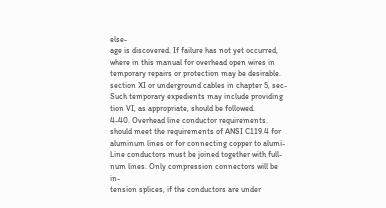else-
age is discovered. If failure has not yet occurred,
where in this manual for overhead open wires in
temporary repairs or protection may be desirable.
section XI or underground cables in chapter 5, sec-
Such temporary expedients may include providing
tion VI, as appropriate, should be followed.
4-40. Overhead line conductor requirements.
should meet the requirements of ANSI C119.4 for
aluminum lines or for connecting copper to alumi-
Line conductors must be joined together with full-
num lines. Only compression connectors will be in-
tension splices, if the conductors are under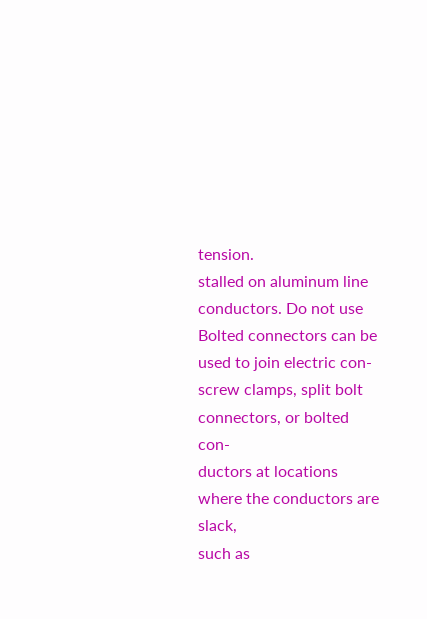tension.
stalled on aluminum line conductors. Do not use
Bolted connectors can be used to join electric con-
screw clamps, split bolt connectors, or bolted con-
ductors at locations where the conductors are slack,
such as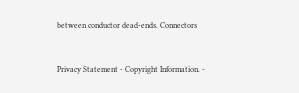between conductor dead-ends. Connectors


Privacy Statement - Copyright Information. -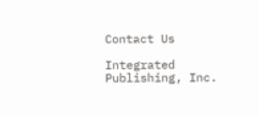Contact Us

Integrated Publishing, Inc.